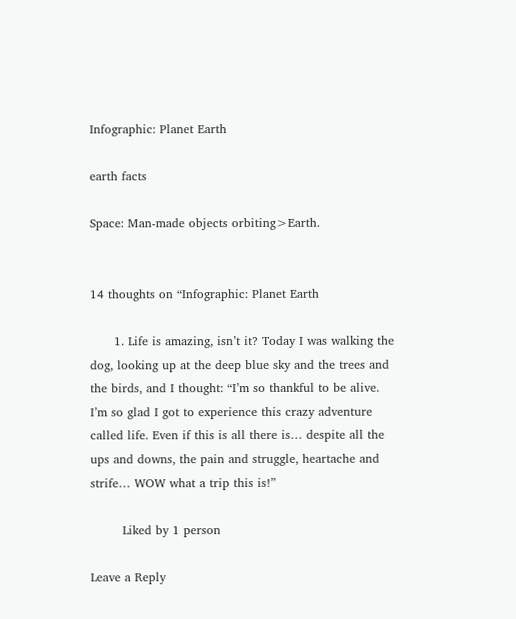Infographic: Planet Earth

earth facts

Space: Man-made objects orbiting>Earth.


14 thoughts on “Infographic: Planet Earth

      1. Life is amazing, isn’t it? Today I was walking the dog, looking up at the deep blue sky and the trees and the birds, and I thought: “I’m so thankful to be alive. I’m so glad I got to experience this crazy adventure called life. Even if this is all there is… despite all the ups and downs, the pain and struggle, heartache and strife… WOW what a trip this is!”

        Liked by 1 person

Leave a Reply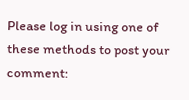Please log in using one of these methods to post your comment: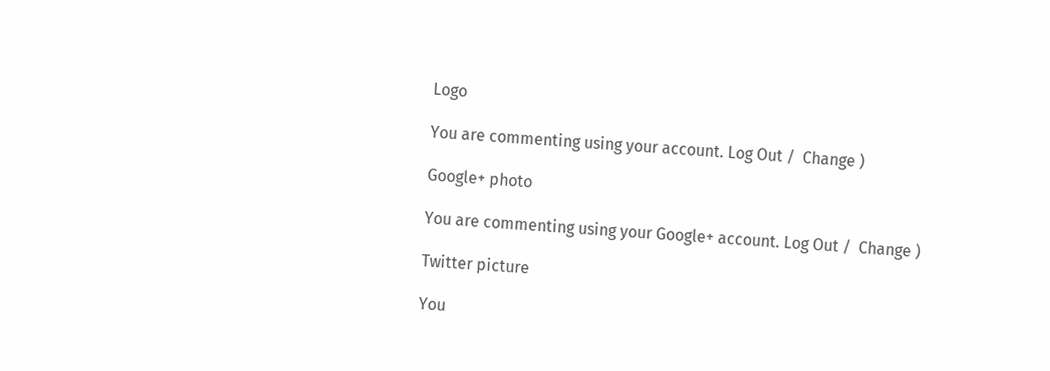Logo

You are commenting using your account. Log Out /  Change )

Google+ photo

You are commenting using your Google+ account. Log Out /  Change )

Twitter picture

You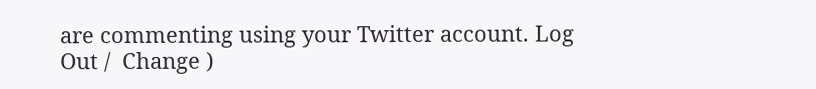are commenting using your Twitter account. Log Out /  Change )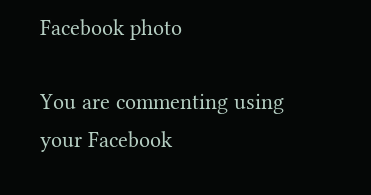Facebook photo

You are commenting using your Facebook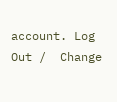account. Log Out /  Change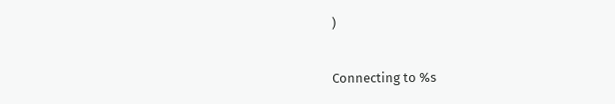)


Connecting to %s